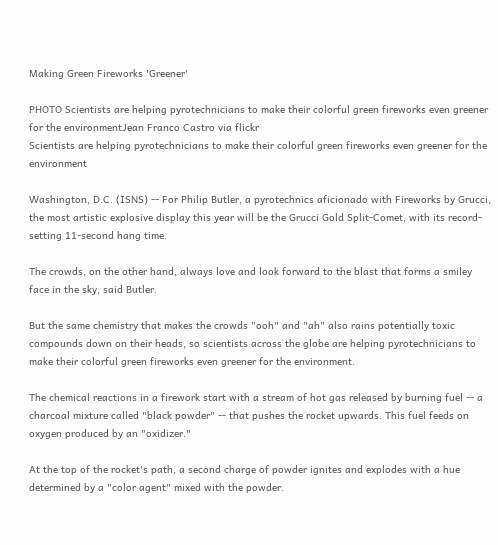Making Green Fireworks 'Greener'

PHOTO Scientists are helping pyrotechnicians to make their colorful green fireworks even greener for the environmentJean Franco Castro via flickr
Scientists are helping pyrotechnicians to make their colorful green fireworks even greener for the environment

Washington, D.C. (ISNS) -- For Philip Butler, a pyrotechnics aficionado with Fireworks by Grucci, the most artistic explosive display this year will be the Grucci Gold Split-Comet, with its record-setting 11-second hang time.

The crowds, on the other hand, always love and look forward to the blast that forms a smiley face in the sky, said Butler.

But the same chemistry that makes the crowds "ooh" and "ah" also rains potentially toxic compounds down on their heads, so scientists across the globe are helping pyrotechnicians to make their colorful green fireworks even greener for the environment.

The chemical reactions in a firework start with a stream of hot gas released by burning fuel -- a charcoal mixture called "black powder" -- that pushes the rocket upwards. This fuel feeds on oxygen produced by an "oxidizer."

At the top of the rocket's path, a second charge of powder ignites and explodes with a hue determined by a "color agent" mixed with the powder.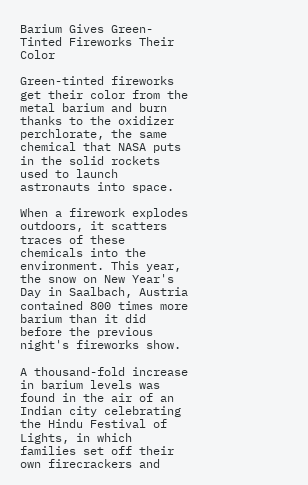Barium Gives Green-Tinted Fireworks Their Color

Green-tinted fireworks get their color from the metal barium and burn thanks to the oxidizer perchlorate, the same chemical that NASA puts in the solid rockets used to launch astronauts into space.

When a firework explodes outdoors, it scatters traces of these chemicals into the environment. This year, the snow on New Year's Day in Saalbach, Austria contained 800 times more barium than it did before the previous night's fireworks show.

A thousand-fold increase in barium levels was found in the air of an Indian city celebrating the Hindu Festival of Lights, in which families set off their own firecrackers and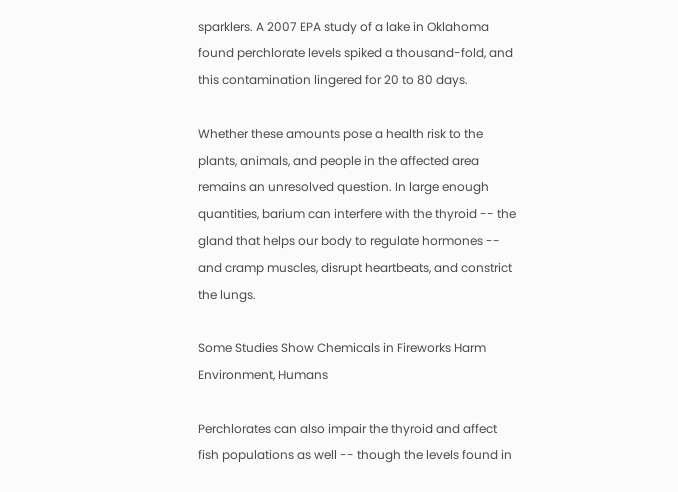sparklers. A 2007 EPA study of a lake in Oklahoma found perchlorate levels spiked a thousand-fold, and this contamination lingered for 20 to 80 days.

Whether these amounts pose a health risk to the plants, animals, and people in the affected area remains an unresolved question. In large enough quantities, barium can interfere with the thyroid -- the gland that helps our body to regulate hormones -- and cramp muscles, disrupt heartbeats, and constrict the lungs.

Some Studies Show Chemicals in Fireworks Harm Environment, Humans

Perchlorates can also impair the thyroid and affect fish populations as well -- though the levels found in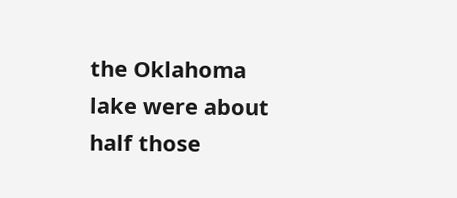the Oklahoma lake were about half those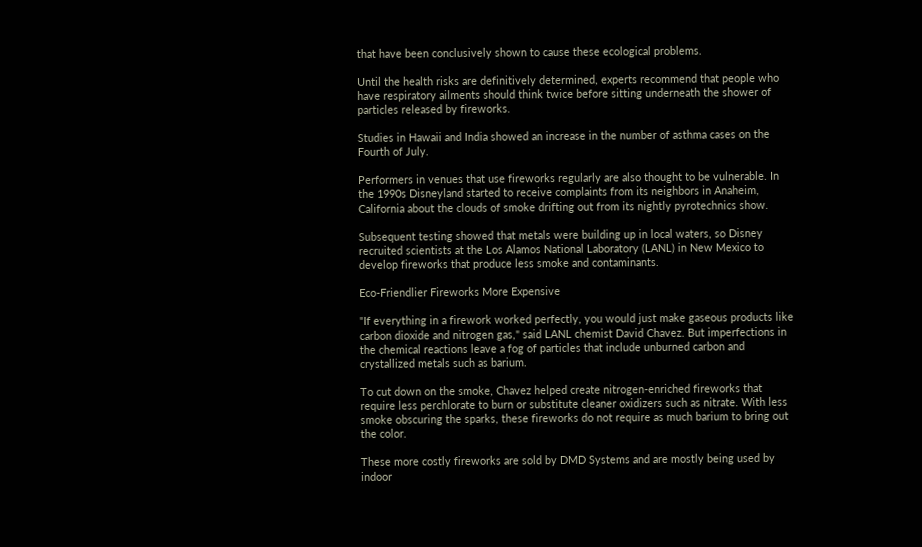that have been conclusively shown to cause these ecological problems.

Until the health risks are definitively determined, experts recommend that people who have respiratory ailments should think twice before sitting underneath the shower of particles released by fireworks.

Studies in Hawaii and India showed an increase in the number of asthma cases on the Fourth of July.

Performers in venues that use fireworks regularly are also thought to be vulnerable. In the 1990s Disneyland started to receive complaints from its neighbors in Anaheim, California about the clouds of smoke drifting out from its nightly pyrotechnics show.

Subsequent testing showed that metals were building up in local waters, so Disney recruited scientists at the Los Alamos National Laboratory (LANL) in New Mexico to develop fireworks that produce less smoke and contaminants.

Eco-Friendlier Fireworks More Expensive

"If everything in a firework worked perfectly, you would just make gaseous products like carbon dioxide and nitrogen gas," said LANL chemist David Chavez. But imperfections in the chemical reactions leave a fog of particles that include unburned carbon and crystallized metals such as barium.

To cut down on the smoke, Chavez helped create nitrogen-enriched fireworks that require less perchlorate to burn or substitute cleaner oxidizers such as nitrate. With less smoke obscuring the sparks, these fireworks do not require as much barium to bring out the color.

These more costly fireworks are sold by DMD Systems and are mostly being used by indoor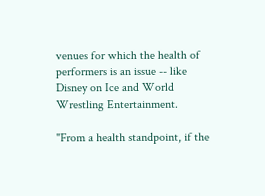venues for which the health of performers is an issue -- like Disney on Ice and World Wrestling Entertainment.

"From a health standpoint, if the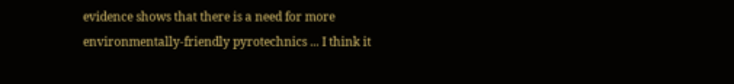evidence shows that there is a need for more environmentally-friendly pyrotechnics ... I think it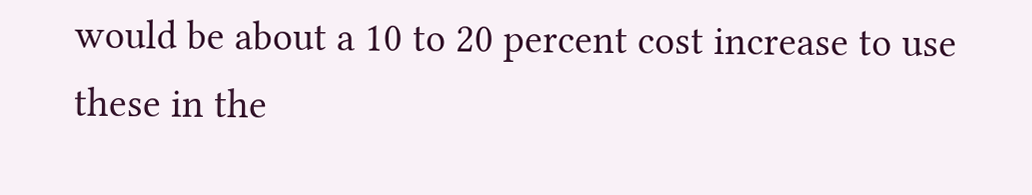would be about a 10 to 20 percent cost increase to use these in the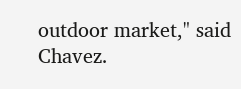outdoor market," said Chavez.